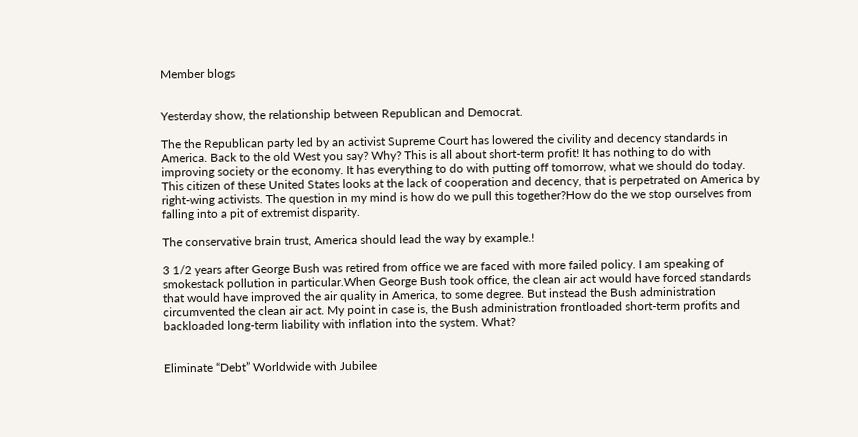Member blogs


Yesterday show, the relationship between Republican and Democrat.

The the Republican party led by an activist Supreme Court has lowered the civility and decency standards in America. Back to the old West you say? Why? This is all about short-term profit! It has nothing to do with improving society or the economy. It has everything to do with putting off tomorrow, what we should do today. This citizen of these United States looks at the lack of cooperation and decency, that is perpetrated on America by right-wing activists. The question in my mind is how do we pull this together?How do the we stop ourselves from falling into a pit of extremist disparity.

The conservative brain trust, America should lead the way by example.!

3 1/2 years after George Bush was retired from office we are faced with more failed policy. I am speaking of smokestack pollution in particular.When George Bush took office, the clean air act would have forced standards that would have improved the air quality in America, to some degree. But instead the Bush administration circumvented the clean air act. My point in case is, the Bush administration frontloaded short-term profits and backloaded long-term liability with inflation into the system. What?


Eliminate “Debt” Worldwide with Jubilee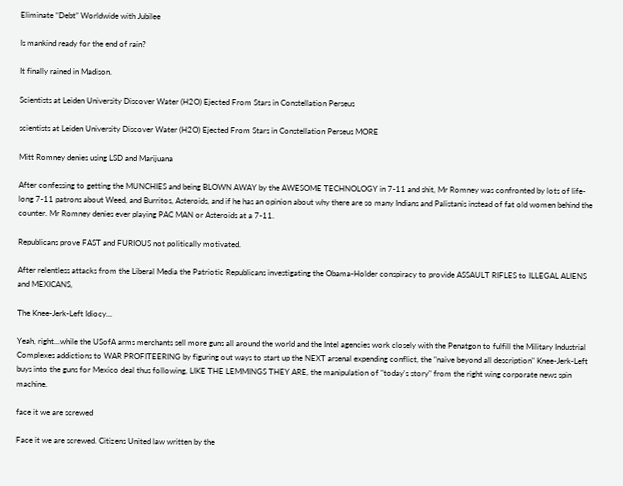Eliminate “Debt” Worldwide with Jubilee

Is mankind ready for the end of rain?

It finally rained in Madison.

Scientists at Leiden University Discover Water (H2O) Ejected From Stars in Constellation Perseus

scientists at Leiden University Discover Water (H2O) Ejected From Stars in Constellation Perseus MORE

Mitt Romney denies using LSD and Marijuana

After confessing to getting the MUNCHIES and being BLOWN AWAY by the AWESOME TECHNOLOGY in 7-11 and shit, Mr Romney was confronted by lots of life-long 7-11 patrons about Weed, and Burritos, Asteroids, and if he has an opinion about why there are so many Indians and Palistanis instead of fat old women behind the counter. Mr Romney denies ever playing PAC MAN or Asteroids at a 7-11.

Republicans prove FAST and FURIOUS not politically motivated.

After relentless attacks from the Liberal Media the Patriotic Republicans investigating the Obama-Holder conspiracy to provide ASSAULT RIFLES to ILLEGAL ALIENS and MEXICANS,

The Knee-Jerk-Left Idiocy...

Yeah, right...while the USofA arms merchants sell more guns all around the world and the Intel agencies work closely with the Penatgon to fulfill the Military Industrial Complexes addictions to WAR PROFITEERING by figuring out ways to start up the NEXT arsenal expending conflict, the "naive beyond all description" Knee-Jerk-Left buys into the guns for Mexico deal thus following, LIKE THE LEMMINGS THEY ARE, the manipulation of "today's story" from the right wing corporate news spin machine.

face it we are screwed

Face it we are screwed. Citizens United law written by the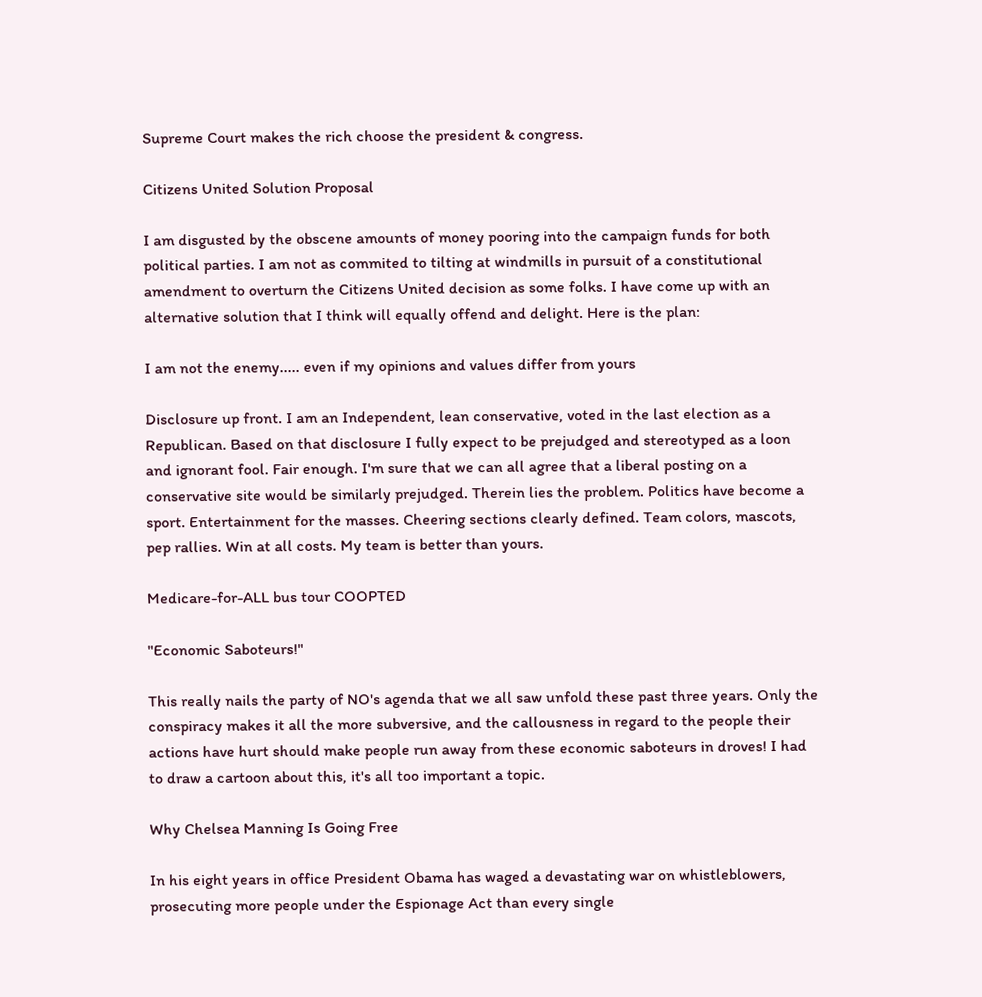Supreme Court makes the rich choose the president & congress.

Citizens United Solution Proposal

I am disgusted by the obscene amounts of money pooring into the campaign funds for both political parties. I am not as commited to tilting at windmills in pursuit of a constitutional amendment to overturn the Citizens United decision as some folks. I have come up with an alternative solution that I think will equally offend and delight. Here is the plan:

I am not the enemy..... even if my opinions and values differ from yours

Disclosure up front. I am an Independent, lean conservative, voted in the last election as a Republican. Based on that disclosure I fully expect to be prejudged and stereotyped as a loon and ignorant fool. Fair enough. I'm sure that we can all agree that a liberal posting on a conservative site would be similarly prejudged. Therein lies the problem. Politics have become a sport. Entertainment for the masses. Cheering sections clearly defined. Team colors, mascots, pep rallies. Win at all costs. My team is better than yours.

Medicare-for-ALL bus tour COOPTED

"Economic Saboteurs!"

This really nails the party of NO's agenda that we all saw unfold these past three years. Only the conspiracy makes it all the more subversive, and the callousness in regard to the people their actions have hurt should make people run away from these economic saboteurs in droves! I had to draw a cartoon about this, it's all too important a topic.

Why Chelsea Manning Is Going Free

In his eight years in office President Obama has waged a devastating war on whistleblowers, prosecuting more people under the Espionage Act than every single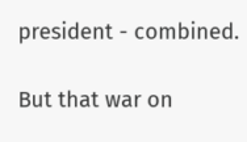president - combined.

But that war on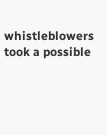whistleblowers took a possible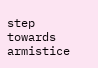step towards armistice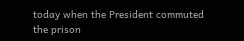today when the President commuted the prison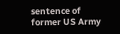sentence of former US Army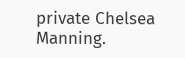private Chelsea Manning.